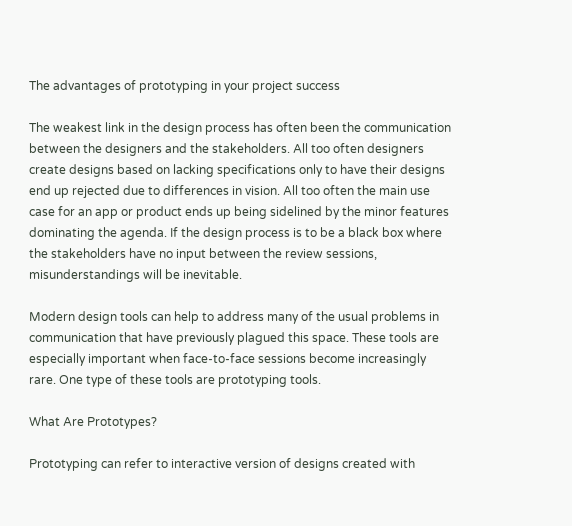The advantages of prototyping in your project success

The weakest link in the design process has often been the communication between the designers and the stakeholders. All too often designers create designs based on lacking specifications only to have their designs end up rejected due to differences in vision. All too often the main use case for an app or product ends up being sidelined by the minor features dominating the agenda. If the design process is to be a black box where the stakeholders have no input between the review sessions, misunderstandings will be inevitable.

Modern design tools can help to address many of the usual problems in communication that have previously plagued this space. These tools are especially important when face-to-face sessions become increasingly rare. One type of these tools are prototyping tools.

What Are Prototypes?

Prototyping can refer to interactive version of designs created with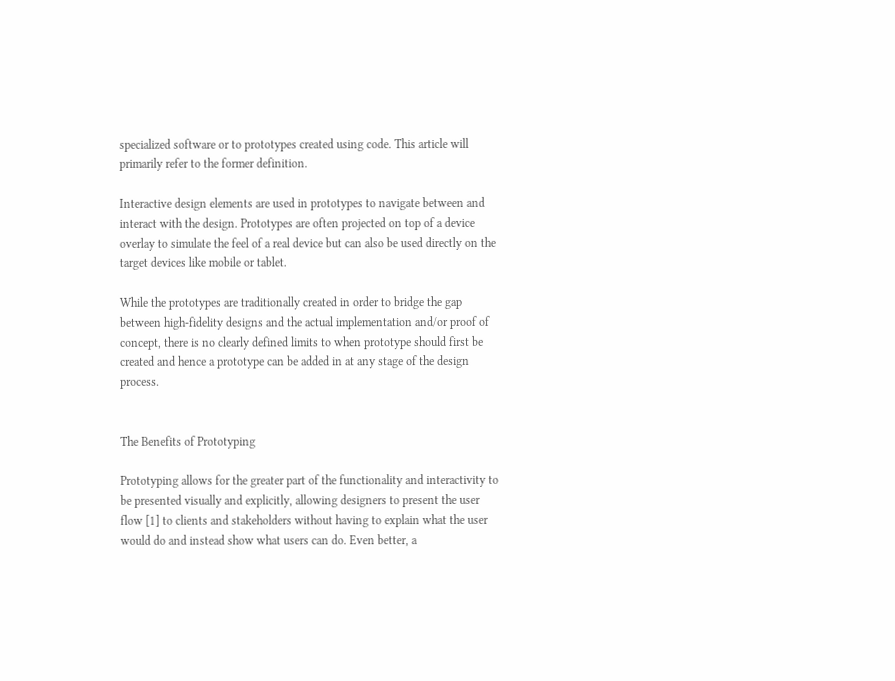specialized software or to prototypes created using code. This article will primarily refer to the former definition.

Interactive design elements are used in prototypes to navigate between and interact with the design. Prototypes are often projected on top of a device overlay to simulate the feel of a real device but can also be used directly on the target devices like mobile or tablet.

While the prototypes are traditionally created in order to bridge the gap between high-fidelity designs and the actual implementation and/or proof of concept, there is no clearly defined limits to when prototype should first be created and hence a prototype can be added in at any stage of the design process.


The Benefits of Prototyping

Prototyping allows for the greater part of the functionality and interactivity to be presented visually and explicitly, allowing designers to present the user flow [1] to clients and stakeholders without having to explain what the user would do and instead show what users can do. Even better, a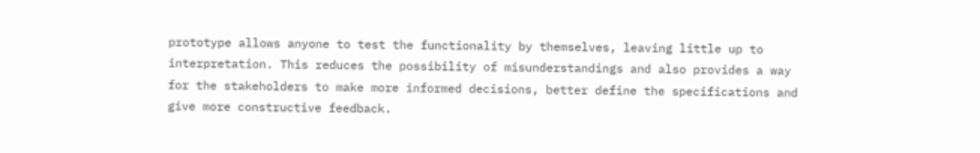prototype allows anyone to test the functionality by themselves, leaving little up to interpretation. This reduces the possibility of misunderstandings and also provides a way for the stakeholders to make more informed decisions, better define the specifications and give more constructive feedback.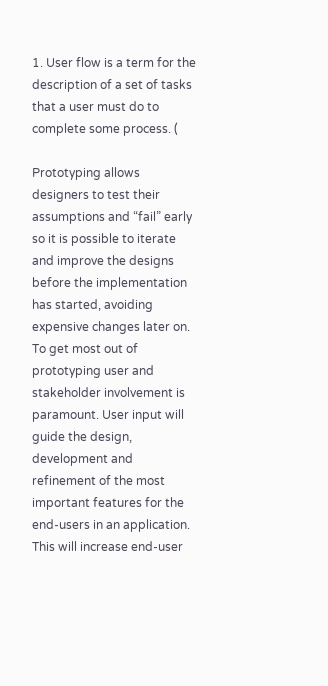1. User flow is a term for the description of a set of tasks that a user must do to complete some process. (

Prototyping allows designers to test their assumptions and “fail” early so it is possible to iterate and improve the designs before the implementation has started, avoiding expensive changes later on. To get most out of prototyping user and stakeholder involvement is paramount. User input will guide the design, development and refinement of the most important features for the end-users in an application. This will increase end-user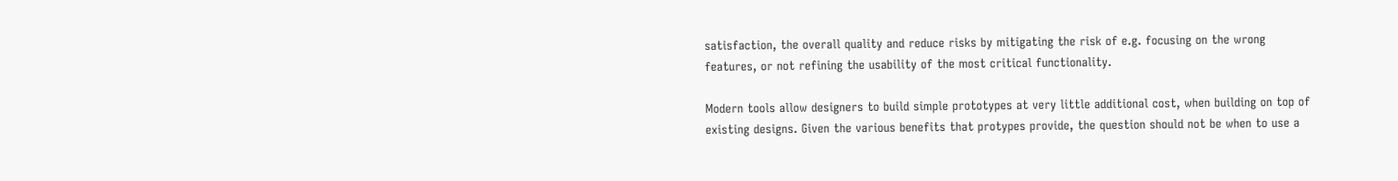satisfaction, the overall quality and reduce risks by mitigating the risk of e.g. focusing on the wrong features, or not refining the usability of the most critical functionality.

Modern tools allow designers to build simple prototypes at very little additional cost, when building on top of existing designs. Given the various benefits that protypes provide, the question should not be when to use a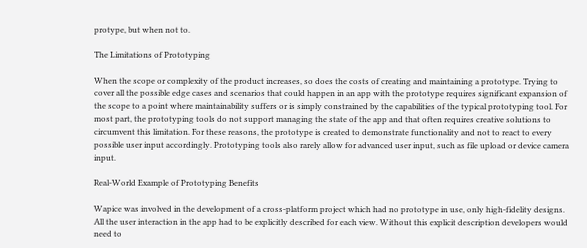protype, but when not to.

The Limitations of Prototyping

When the scope or complexity of the product increases, so does the costs of creating and maintaining a prototype. Trying to cover all the possible edge cases and scenarios that could happen in an app with the prototype requires significant expansion of the scope to a point where maintainability suffers or is simply constrained by the capabilities of the typical prototyping tool. For most part, the prototyping tools do not support managing the state of the app and that often requires creative solutions to circumvent this limitation. For these reasons, the prototype is created to demonstrate functionality and not to react to every possible user input accordingly. Prototyping tools also rarely allow for advanced user input, such as file upload or device camera input.

Real-World Example of Prototyping Benefits

Wapice was involved in the development of a cross-platform project which had no prototype in use, only high-fidelity designs. All the user interaction in the app had to be explicitly described for each view. Without this explicit description developers would need to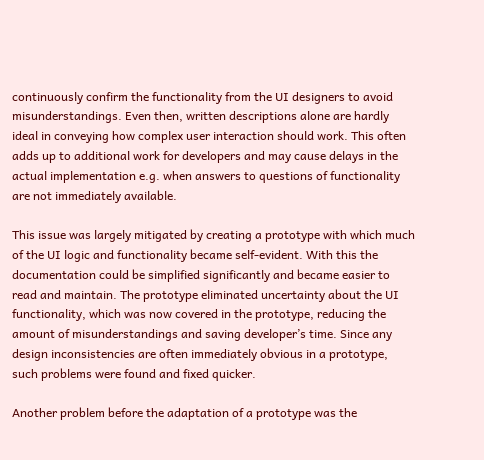continuously confirm the functionality from the UI designers to avoid misunderstandings. Even then, written descriptions alone are hardly ideal in conveying how complex user interaction should work. This often adds up to additional work for developers and may cause delays in the actual implementation e.g. when answers to questions of functionality are not immediately available.

This issue was largely mitigated by creating a prototype with which much of the UI logic and functionality became self-evident. With this the documentation could be simplified significantly and became easier to read and maintain. The prototype eliminated uncertainty about the UI functionality, which was now covered in the prototype, reducing the amount of misunderstandings and saving developer’s time. Since any design inconsistencies are often immediately obvious in a prototype, such problems were found and fixed quicker.

Another problem before the adaptation of a prototype was the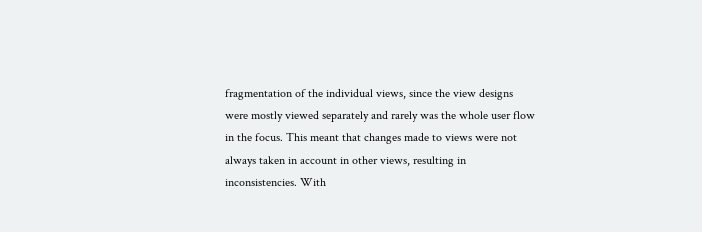fragmentation of the individual views, since the view designs were mostly viewed separately and rarely was the whole user flow in the focus. This meant that changes made to views were not always taken in account in other views, resulting in inconsistencies. With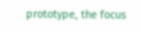prototype, the focus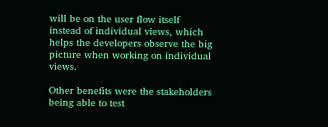will be on the user flow itself instead of individual views, which helps the developers observe the big picture when working on individual views.

Other benefits were the stakeholders being able to test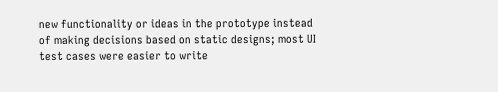new functionality or ideas in the prototype instead of making decisions based on static designs; most UI test cases were easier to write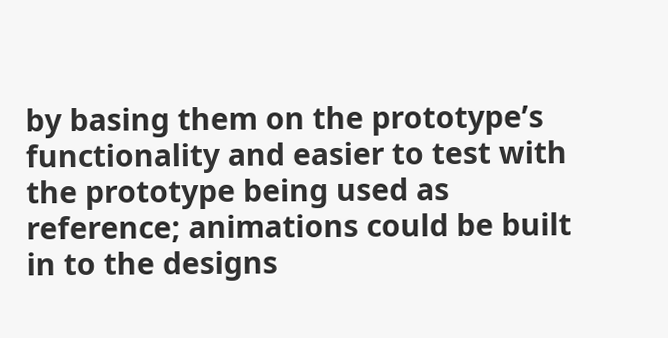by basing them on the prototype’s functionality and easier to test with the prototype being used as reference; animations could be built in to the designs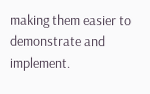making them easier to demonstrate and implement.